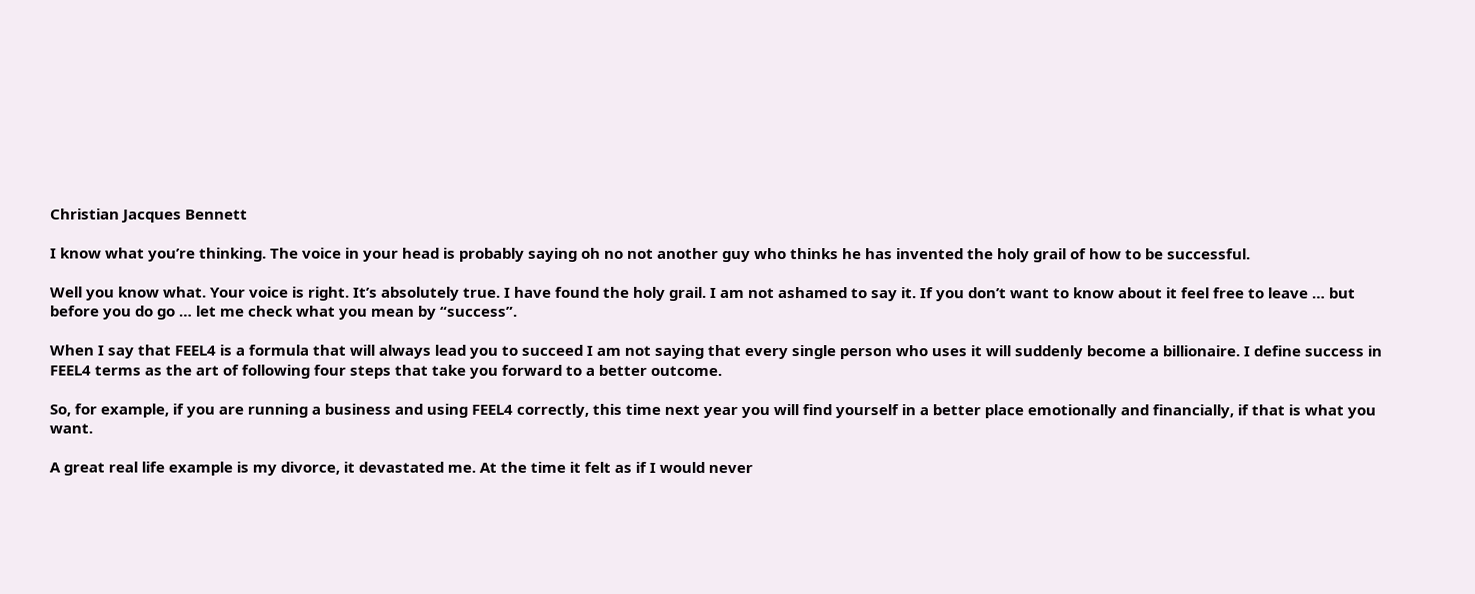Christian Jacques Bennett

I know what you’re thinking. The voice in your head is probably saying oh no not another guy who thinks he has invented the holy grail of how to be successful.

Well you know what. Your voice is right. It’s absolutely true. I have found the holy grail. I am not ashamed to say it. If you don’t want to know about it feel free to leave … but before you do go … let me check what you mean by “success”.

When I say that FEEL4 is a formula that will always lead you to succeed I am not saying that every single person who uses it will suddenly become a billionaire. I define success in FEEL4 terms as the art of following four steps that take you forward to a better outcome.

So, for example, if you are running a business and using FEEL4 correctly, this time next year you will find yourself in a better place emotionally and financially, if that is what you want.

A great real life example is my divorce, it devastated me. At the time it felt as if I would never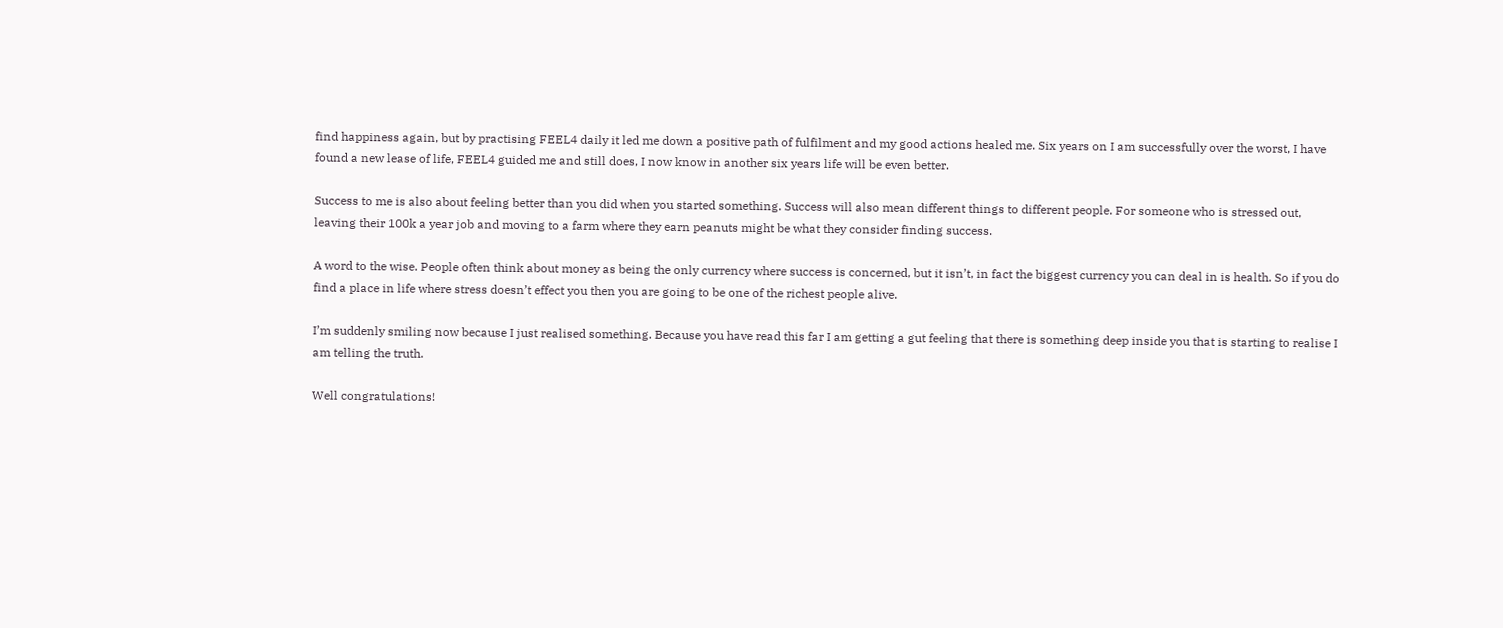find happiness again, but by practising FEEL4 daily it led me down a positive path of fulfilment and my good actions healed me. Six years on I am successfully over the worst, I have found a new lease of life, FEEL4 guided me and still does, I now know in another six years life will be even better.

Success to me is also about feeling better than you did when you started something. Success will also mean different things to different people. For someone who is stressed out, leaving their 100k a year job and moving to a farm where they earn peanuts might be what they consider finding success.

A word to the wise. People often think about money as being the only currency where success is concerned, but it isn’t, in fact the biggest currency you can deal in is health. So if you do find a place in life where stress doesn’t effect you then you are going to be one of the richest people alive.

I’m suddenly smiling now because I just realised something. Because you have read this far I am getting a gut feeling that there is something deep inside you that is starting to realise I am telling the truth.

Well congratulations!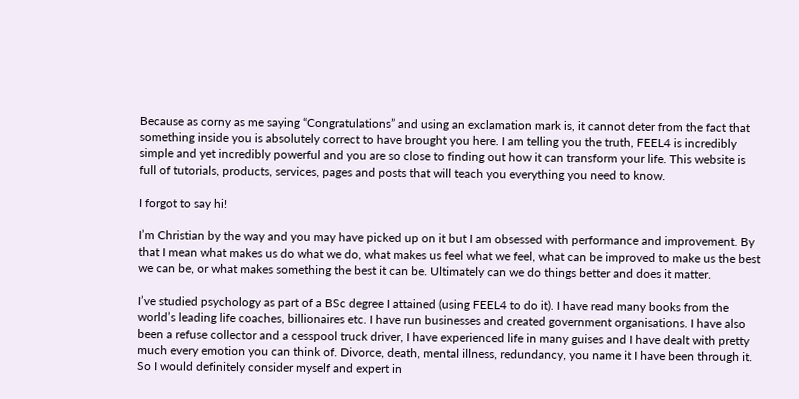Because as corny as me saying “Congratulations” and using an exclamation mark is, it cannot deter from the fact that something inside you is absolutely correct to have brought you here. I am telling you the truth, FEEL4 is incredibly simple and yet incredibly powerful and you are so close to finding out how it can transform your life. This website is full of tutorials, products, services, pages and posts that will teach you everything you need to know.

I forgot to say hi!

I’m Christian by the way and you may have picked up on it but I am obsessed with performance and improvement. By that I mean what makes us do what we do, what makes us feel what we feel, what can be improved to make us the best we can be, or what makes something the best it can be. Ultimately can we do things better and does it matter.

I’ve studied psychology as part of a BSc degree I attained (using FEEL4 to do it). I have read many books from the world’s leading life coaches, billionaires etc. I have run businesses and created government organisations. I have also been a refuse collector and a cesspool truck driver, I have experienced life in many guises and I have dealt with pretty much every emotion you can think of. Divorce, death, mental illness, redundancy, you name it I have been through it. So I would definitely consider myself and expert in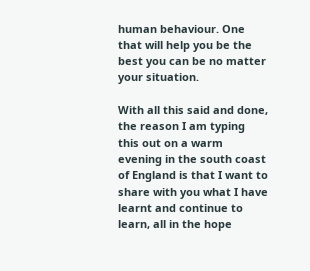human behaviour. One that will help you be the best you can be no matter your situation.

With all this said and done, the reason I am typing this out on a warm evening in the south coast of England is that I want to share with you what I have learnt and continue to learn, all in the hope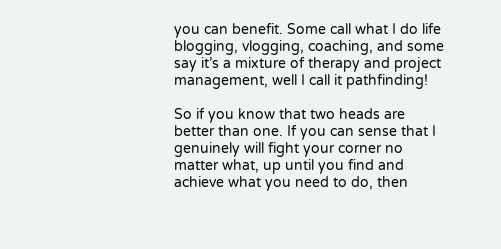you can benefit. Some call what I do life blogging, vlogging, coaching, and some say it’s a mixture of therapy and project management, well I call it pathfinding!

So if you know that two heads are better than one. If you can sense that I genuinely will fight your corner no matter what, up until you find and achieve what you need to do, then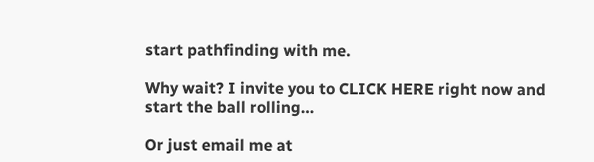start pathfinding with me.

Why wait? I invite you to CLICK HERE right now and start the ball rolling…

Or just email me at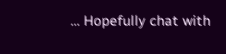… Hopefully chat with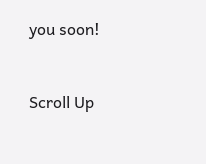you soon!


Scroll Up